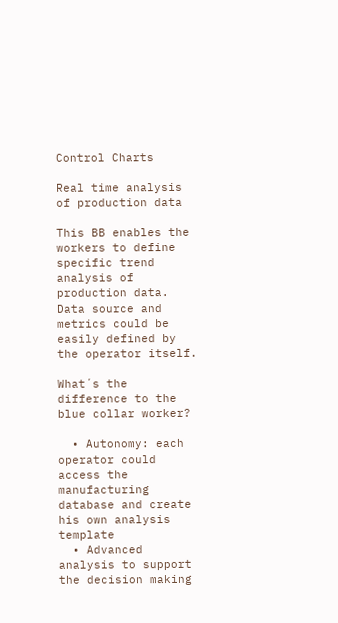Control Charts

Real time analysis of production data

This BB enables the workers to define specific trend analysis of production data. Data source and metrics could be easily defined by the operator itself.

What´s the difference to the blue collar worker?

  • Autonomy: each operator could access the manufacturing database and create his own analysis template
  • Advanced analysis to support the decision making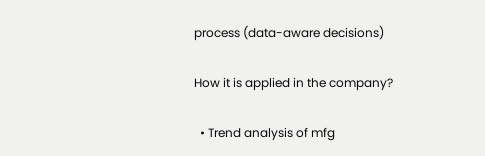process (data-aware decisions)

How it is applied in the company?

  • Trend analysis of mfg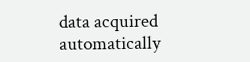data acquired automatically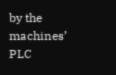by the machines’ PLC